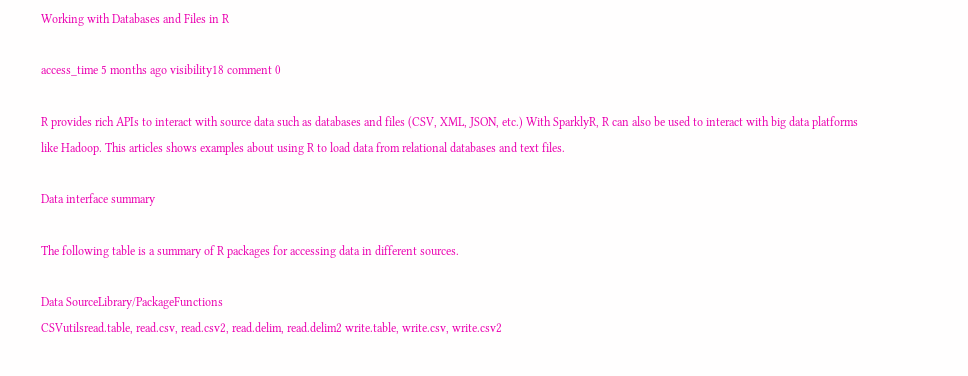Working with Databases and Files in R

access_time 5 months ago visibility18 comment 0

R provides rich APIs to interact with source data such as databases and files (CSV, XML, JSON, etc.) With SparklyR, R can also be used to interact with big data platforms like Hadoop. This articles shows examples about using R to load data from relational databases and text files.

Data interface summary

The following table is a summary of R packages for accessing data in different sources.

Data SourceLibrary/PackageFunctions
CSVutilsread.table, read.csv, read.csv2, read.delim, read.delim2 write.table, write.csv, write.csv2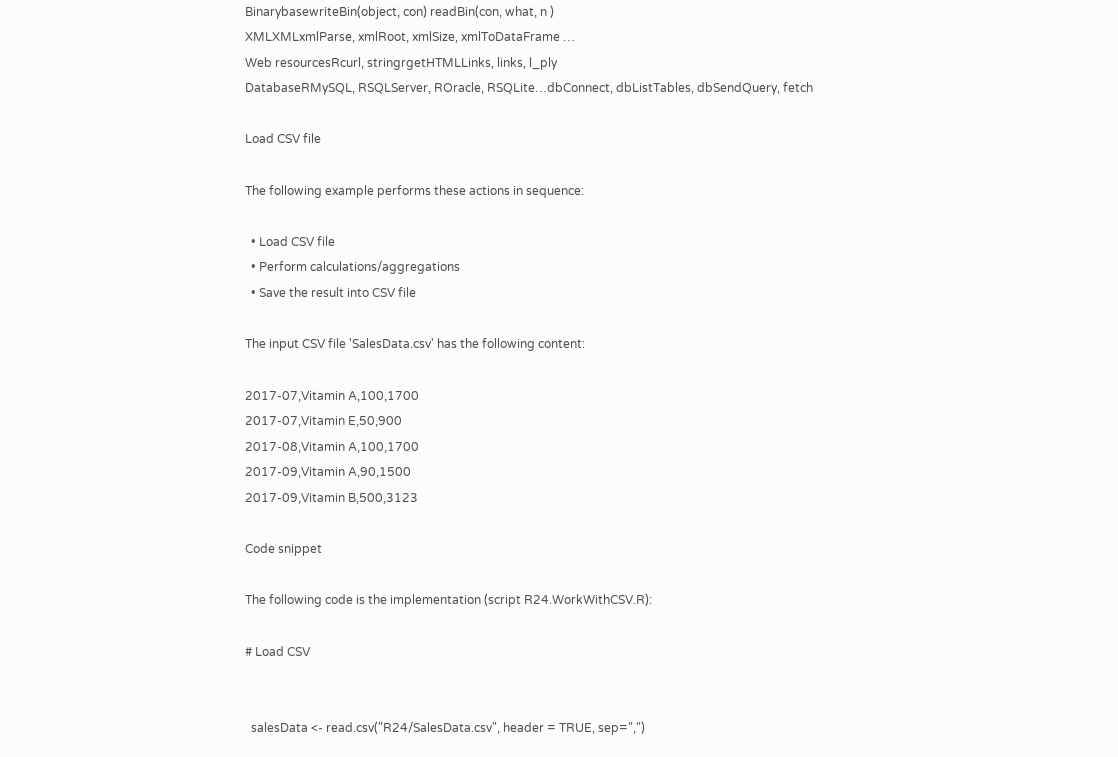BinarybasewriteBin(object, con) readBin(con, what, n )
XMLXMLxmlParse, xmlRoot, xmlSize, xmlToDataFrame …
Web resourcesRcurl, stringrgetHTMLLinks, links, l_ply
DatabaseRMySQL, RSQLServer, ROracle, RSQLite…dbConnect, dbListTables, dbSendQuery, fetch

Load CSV file

The following example performs these actions in sequence:

  • Load CSV file
  • Perform calculations/aggregations
  • Save the result into CSV file

The input CSV file 'SalesData.csv' has the following content:

2017-07,Vitamin A,100,1700
2017-07,Vitamin E,50,900
2017-08,Vitamin A,100,1700
2017-09,Vitamin A,90,1500
2017-09,Vitamin B,500,3123

Code snippet

The following code is the implementation (script R24.WorkWithCSV.R):

# Load CSV


  salesData <- read.csv("R24/SalesData.csv", header = TRUE, sep=",")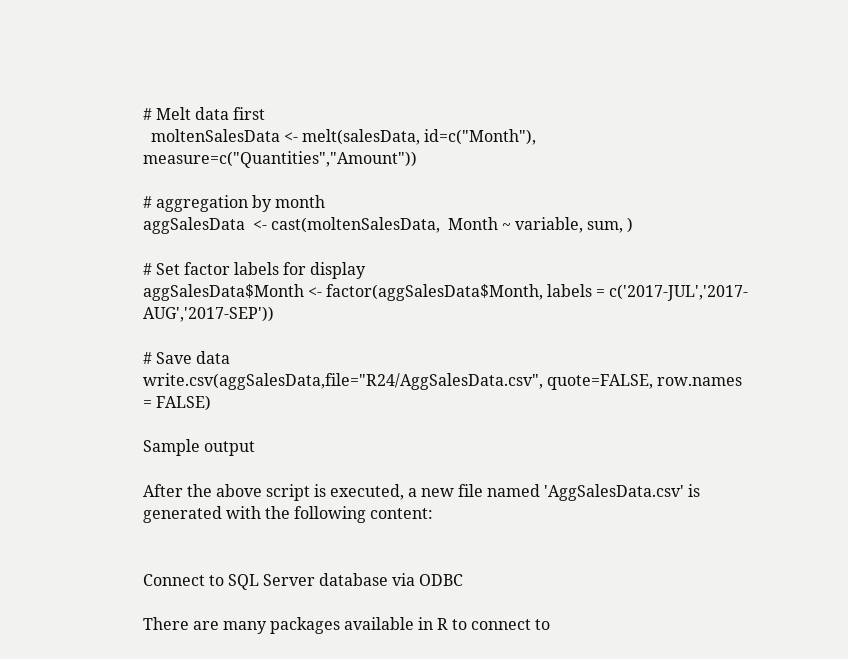# Melt data first
  moltenSalesData <- melt(salesData, id=c("Month"), measure=c("Quantities","Amount"))

# aggregation by month
aggSalesData  <- cast(moltenSalesData,  Month ~ variable, sum, )

# Set factor labels for display
aggSalesData$Month <- factor(aggSalesData$Month, labels = c('2017-JUL','2017-AUG','2017-SEP'))

# Save data
write.csv(aggSalesData,file="R24/AggSalesData.csv", quote=FALSE, row.names = FALSE)

Sample output

After the above script is executed, a new file named 'AggSalesData.csv' is generated with the following content:


Connect to SQL Server database via ODBC

There are many packages available in R to connect to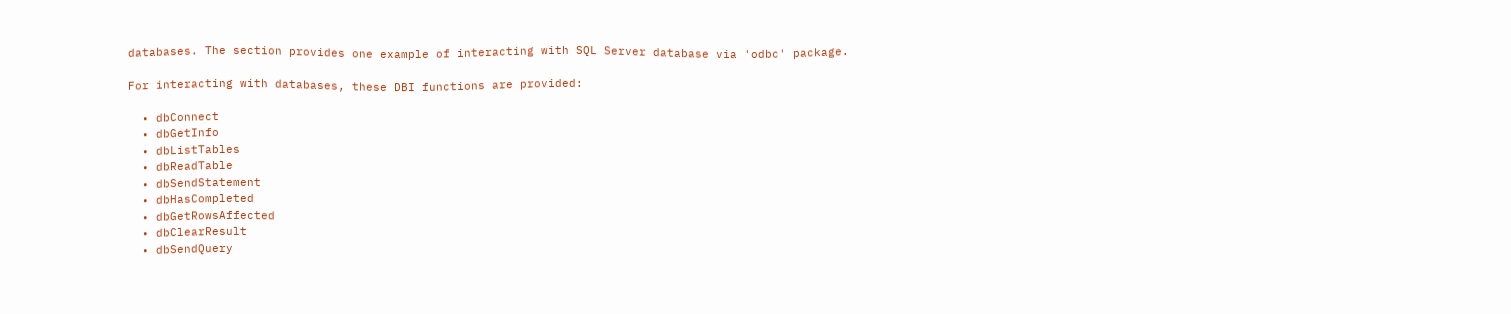databases. The section provides one example of interacting with SQL Server database via 'odbc' package.

For interacting with databases, these DBI functions are provided:

  • dbConnect
  • dbGetInfo
  • dbListTables
  • dbReadTable
  • dbSendStatement
  • dbHasCompleted
  • dbGetRowsAffected
  • dbClearResult
  • dbSendQuery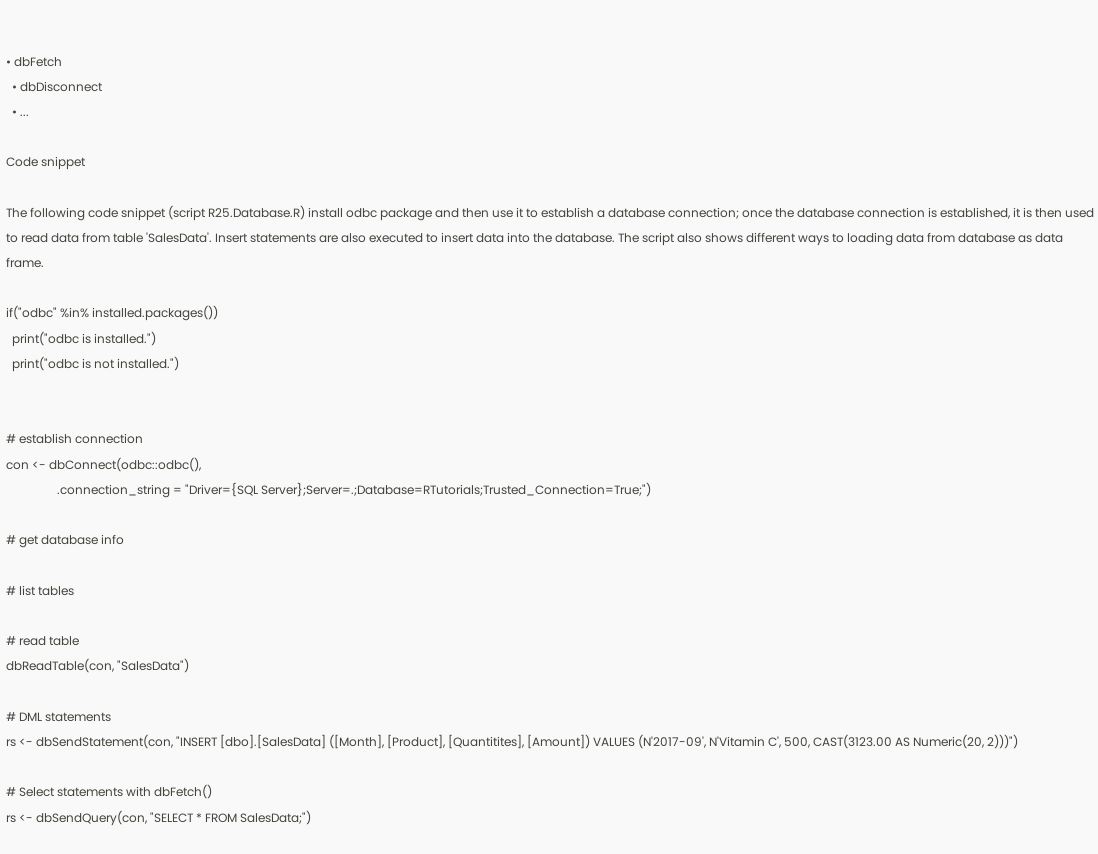• dbFetch
  • dbDisconnect
  • ...

Code snippet

The following code snippet (script R25.Database.R) install odbc package and then use it to establish a database connection; once the database connection is established, it is then used to read data from table 'SalesData'. Insert statements are also executed to insert data into the database. The script also shows different ways to loading data from database as data frame.

if("odbc" %in% installed.packages())
  print("odbc is installed.")
  print("odbc is not installed.")


# establish connection
con <- dbConnect(odbc::odbc(),
                 .connection_string = "Driver={SQL Server};Server=.;Database=RTutorials;Trusted_Connection=True;")

# get database info

# list tables

# read table
dbReadTable(con, "SalesData")

# DML statements
rs <- dbSendStatement(con, "INSERT [dbo].[SalesData] ([Month], [Product], [Quantitites], [Amount]) VALUES (N'2017-09', N'Vitamin C', 500, CAST(3123.00 AS Numeric(20, 2)))")

# Select statements with dbFetch()
rs <- dbSendQuery(con, "SELECT * FROM SalesData;")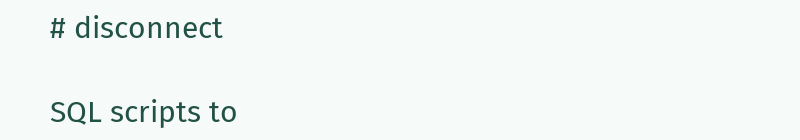# disconnect

SQL scripts to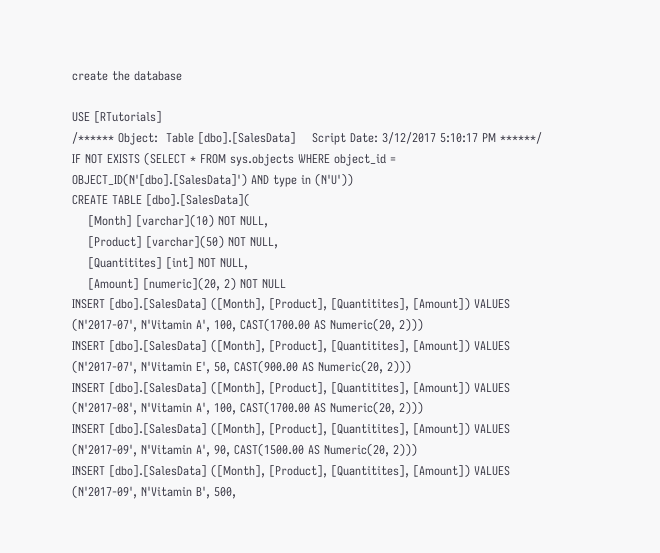create the database

USE [RTutorials]
/****** Object:  Table [dbo].[SalesData]    Script Date: 3/12/2017 5:10:17 PM ******/
IF NOT EXISTS (SELECT * FROM sys.objects WHERE object_id = OBJECT_ID(N'[dbo].[SalesData]') AND type in (N'U'))
CREATE TABLE [dbo].[SalesData](
    [Month] [varchar](10) NOT NULL,
    [Product] [varchar](50) NOT NULL,
    [Quantitites] [int] NOT NULL,
    [Amount] [numeric](20, 2) NOT NULL
INSERT [dbo].[SalesData] ([Month], [Product], [Quantitites], [Amount]) VALUES (N'2017-07', N'Vitamin A', 100, CAST(1700.00 AS Numeric(20, 2)))
INSERT [dbo].[SalesData] ([Month], [Product], [Quantitites], [Amount]) VALUES (N'2017-07', N'Vitamin E', 50, CAST(900.00 AS Numeric(20, 2)))
INSERT [dbo].[SalesData] ([Month], [Product], [Quantitites], [Amount]) VALUES (N'2017-08', N'Vitamin A', 100, CAST(1700.00 AS Numeric(20, 2)))
INSERT [dbo].[SalesData] ([Month], [Product], [Quantitites], [Amount]) VALUES (N'2017-09', N'Vitamin A', 90, CAST(1500.00 AS Numeric(20, 2)))
INSERT [dbo].[SalesData] ([Month], [Product], [Quantitites], [Amount]) VALUES (N'2017-09', N'Vitamin B', 500,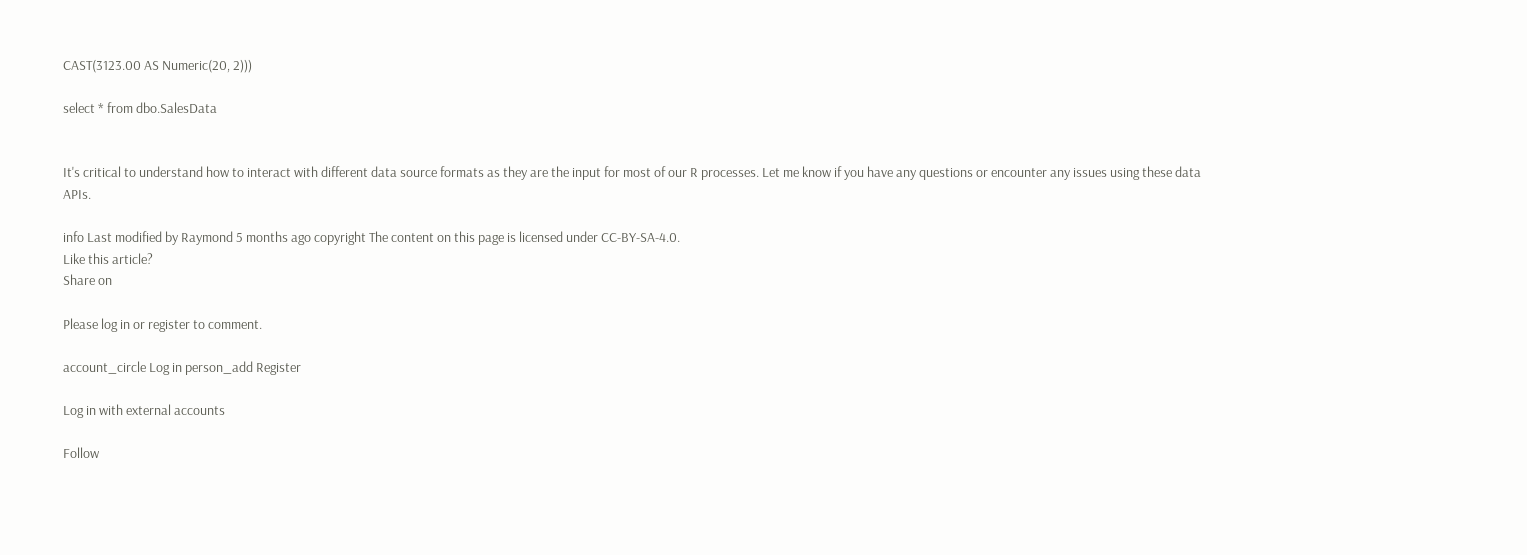CAST(3123.00 AS Numeric(20, 2)))

select * from dbo.SalesData


It's critical to understand how to interact with different data source formats as they are the input for most of our R processes. Let me know if you have any questions or encounter any issues using these data APIs.

info Last modified by Raymond 5 months ago copyright The content on this page is licensed under CC-BY-SA-4.0.
Like this article?
Share on

Please log in or register to comment.

account_circle Log in person_add Register

Log in with external accounts

Follow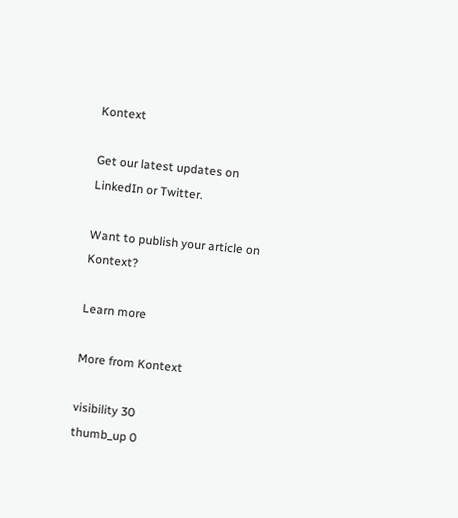Kontext

Get our latest updates on LinkedIn or Twitter.

Want to publish your article on Kontext?

Learn more

More from Kontext

visibility 30
thumb_up 0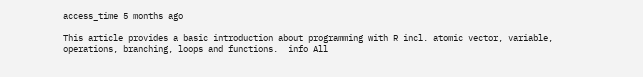access_time 5 months ago

This article provides a basic introduction about programming with R incl. atomic vector, variable, operations, branching, loops and functions.  info All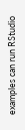examples can run RStudio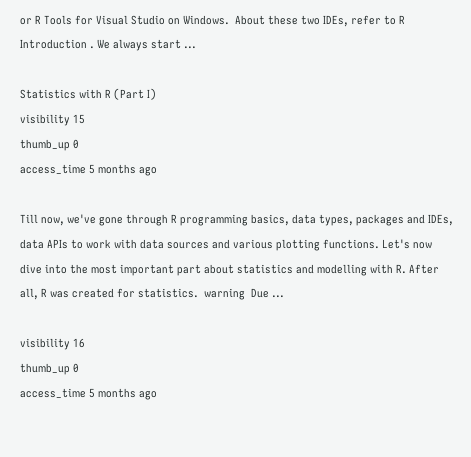or R Tools for Visual Studio on Windows.  About these two IDEs, refer to R Introduction . We always start ...

Statistics with R (Part I)
visibility 15
thumb_up 0
access_time 5 months ago

Till now, we've gone through R programming basics, data types, packages and IDEs, data APIs to work with data sources and various plotting functions. Let's now dive into the most important part about statistics and modelling with R. After all, R was created for statistics.  warning  Due ...

visibility 16
thumb_up 0
access_time 5 months ago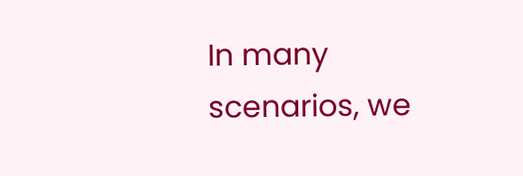In many scenarios, we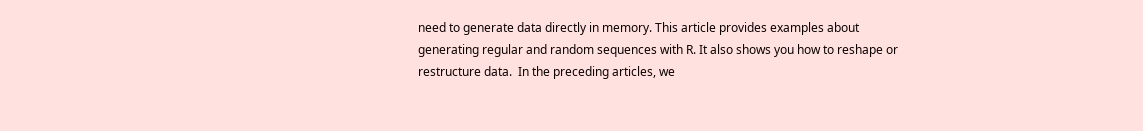need to generate data directly in memory. This article provides examples about generating regular and random sequences with R. It also shows you how to reshape or restructure data.  In the preceding articles, we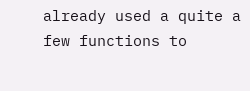already used a quite a few functions to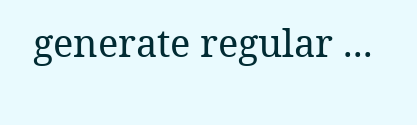generate regular ...